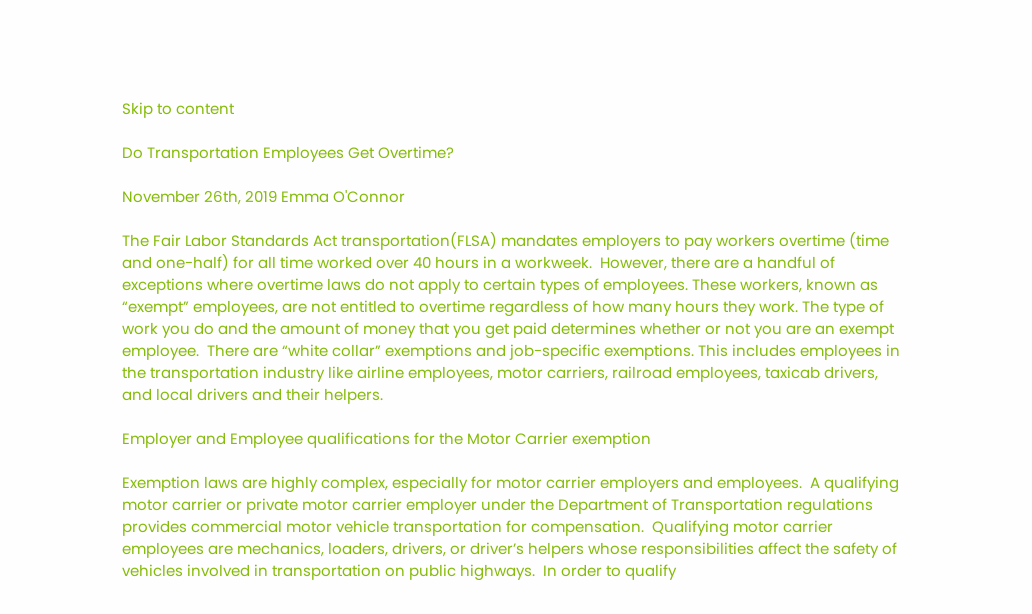Skip to content

Do Transportation Employees Get Overtime?

November 26th, 2019 Emma O'Connor

The Fair Labor Standards Act transportation(FLSA) mandates employers to pay workers overtime (time and one-half) for all time worked over 40 hours in a workweek.  However, there are a handful of exceptions where overtime laws do not apply to certain types of employees. These workers, known as “exempt” employees, are not entitled to overtime regardless of how many hours they work. The type of work you do and the amount of money that you get paid determines whether or not you are an exempt employee.  There are “white collar” exemptions and job-specific exemptions. This includes employees in the transportation industry like airline employees, motor carriers, railroad employees, taxicab drivers, and local drivers and their helpers.

Employer and Employee qualifications for the Motor Carrier exemption

Exemption laws are highly complex, especially for motor carrier employers and employees.  A qualifying motor carrier or private motor carrier employer under the Department of Transportation regulations provides commercial motor vehicle transportation for compensation.  Qualifying motor carrier employees are mechanics, loaders, drivers, or driver’s helpers whose responsibilities affect the safety of vehicles involved in transportation on public highways.  In order to qualify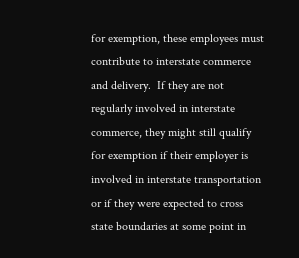for exemption, these employees must contribute to interstate commerce and delivery.  If they are not regularly involved in interstate commerce, they might still qualify for exemption if their employer is involved in interstate transportation or if they were expected to cross state boundaries at some point in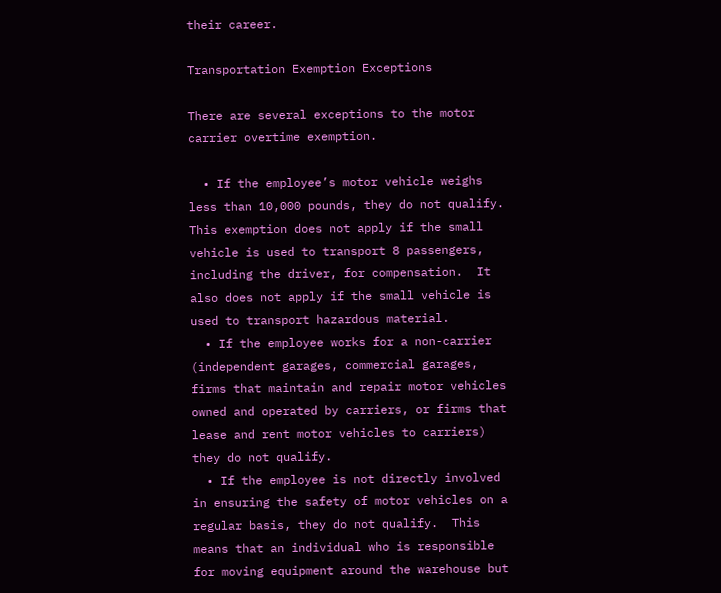their career.

Transportation Exemption Exceptions

There are several exceptions to the motor carrier overtime exemption.

  • If the employee’s motor vehicle weighs less than 10,000 pounds, they do not qualify.  This exemption does not apply if the small vehicle is used to transport 8 passengers, including the driver, for compensation.  It also does not apply if the small vehicle is used to transport hazardous material.
  • If the employee works for a non-carrier (independent garages, commercial garages, firms that maintain and repair motor vehicles owned and operated by carriers, or firms that lease and rent motor vehicles to carriers) they do not qualify.
  • If the employee is not directly involved in ensuring the safety of motor vehicles on a regular basis, they do not qualify.  This means that an individual who is responsible for moving equipment around the warehouse but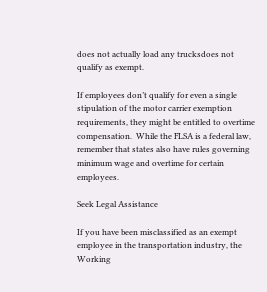does not actually load any trucksdoes not qualify as exempt.

If employees don’t qualify for even a single stipulation of the motor carrier exemption requirements, they might be entitled to overtime compensation.  While the FLSA is a federal law, remember that states also have rules governing minimum wage and overtime for certain employees.

Seek Legal Assistance

If you have been misclassified as an exempt employee in the transportation industry, the Working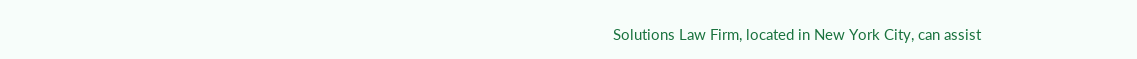Solutions Law Firm, located in New York City, can assist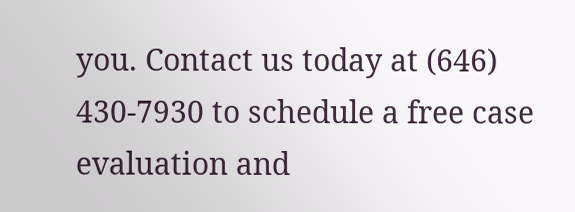you. Contact us today at (646) 430-7930 to schedule a free case evaluation and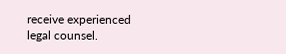receive experienced legal counsel.